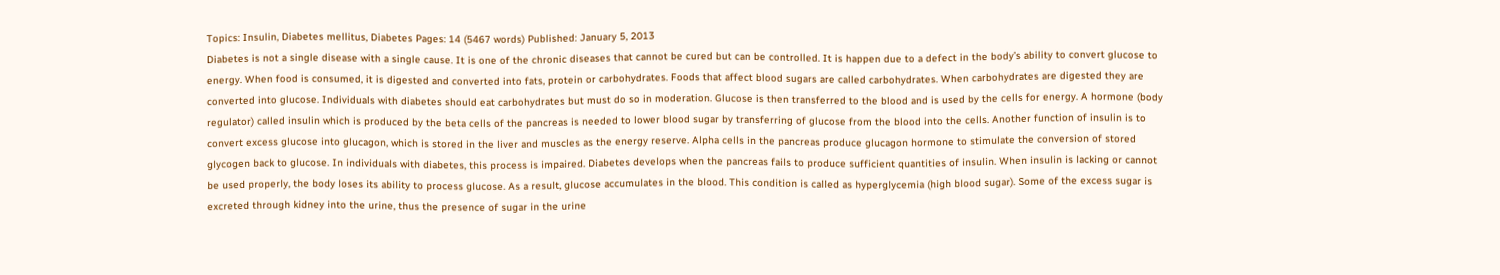Topics: Insulin, Diabetes mellitus, Diabetes Pages: 14 (5467 words) Published: January 5, 2013
Diabetes is not a single disease with a single cause. It is one of the chronic diseases that cannot be cured but can be controlled. It is happen due to a defect in the body’s ability to convert glucose to energy. When food is consumed, it is digested and converted into fats, protein or carbohydrates. Foods that affect blood sugars are called carbohydrates. When carbohydrates are digested they are converted into glucose. Individuals with diabetes should eat carbohydrates but must do so in moderation. Glucose is then transferred to the blood and is used by the cells for energy. A hormone (body regulator) called insulin which is produced by the beta cells of the pancreas is needed to lower blood sugar by transferring of glucose from the blood into the cells. Another function of insulin is to convert excess glucose into glucagon, which is stored in the liver and muscles as the energy reserve. Alpha cells in the pancreas produce glucagon hormone to stimulate the conversion of stored glycogen back to glucose. In individuals with diabetes, this process is impaired. Diabetes develops when the pancreas fails to produce sufficient quantities of insulin. When insulin is lacking or cannot be used properly, the body loses its ability to process glucose. As a result, glucose accumulates in the blood. This condition is called as hyperglycemia (high blood sugar). Some of the excess sugar is excreted through kidney into the urine, thus the presence of sugar in the urine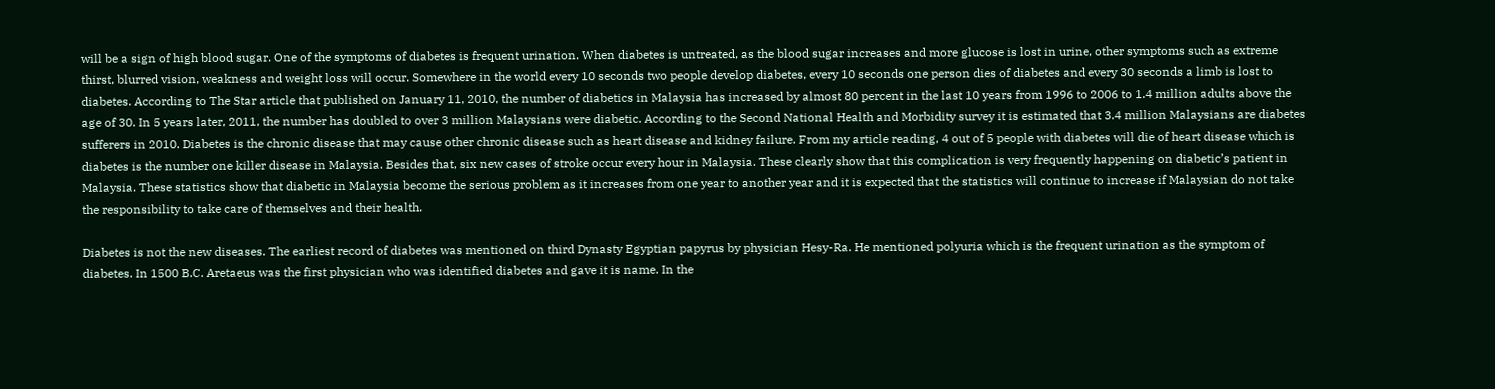will be a sign of high blood sugar. One of the symptoms of diabetes is frequent urination. When diabetes is untreated, as the blood sugar increases and more glucose is lost in urine, other symptoms such as extreme thirst, blurred vision, weakness and weight loss will occur. Somewhere in the world every 10 seconds two people develop diabetes, every 10 seconds one person dies of diabetes and every 30 seconds a limb is lost to diabetes. According to The Star article that published on January 11, 2010, the number of diabetics in Malaysia has increased by almost 80 percent in the last 10 years from 1996 to 2006 to 1.4 million adults above the age of 30. In 5 years later, 2011, the number has doubled to over 3 million Malaysians were diabetic. According to the Second National Health and Morbidity survey it is estimated that 3.4 million Malaysians are diabetes sufferers in 2010. Diabetes is the chronic disease that may cause other chronic disease such as heart disease and kidney failure. From my article reading, 4 out of 5 people with diabetes will die of heart disease which is diabetes is the number one killer disease in Malaysia. Besides that, six new cases of stroke occur every hour in Malaysia. These clearly show that this complication is very frequently happening on diabetic’s patient in Malaysia. These statistics show that diabetic in Malaysia become the serious problem as it increases from one year to another year and it is expected that the statistics will continue to increase if Malaysian do not take the responsibility to take care of themselves and their health.

Diabetes is not the new diseases. The earliest record of diabetes was mentioned on third Dynasty Egyptian papyrus by physician Hesy-Ra. He mentioned polyuria which is the frequent urination as the symptom of diabetes. In 1500 B.C. Aretaeus was the first physician who was identified diabetes and gave it is name. In the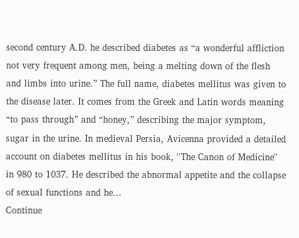second century A.D. he described diabetes as “a wonderful affliction not very frequent among men, being a melting down of the flesh and limbs into urine.” The full name, diabetes mellitus was given to the disease later. It comes from the Greek and Latin words meaning “to pass through” and “honey,” describing the major symptom, sugar in the urine. In medieval Persia, Avicenna provided a detailed account on diabetes mellitus in his book, ''The Canon of Medicine'' in 980 to 1037. He described the abnormal appetite and the collapse of sexual functions and he...
Continue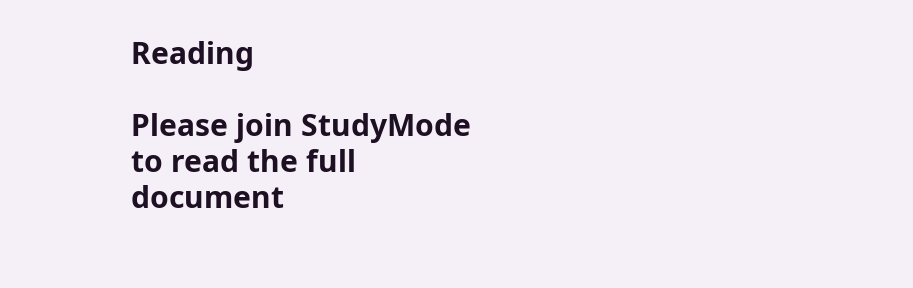Reading

Please join StudyMode to read the full document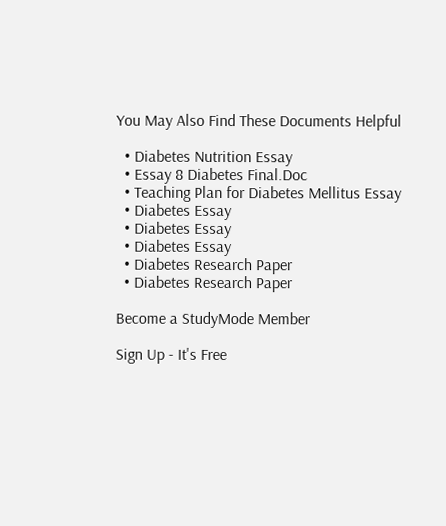You May Also Find These Documents Helpful

  • Diabetes Nutrition Essay
  • Essay 8 Diabetes Final.Doc
  • Teaching Plan for Diabetes Mellitus Essay
  • Diabetes Essay
  • Diabetes Essay
  • Diabetes Essay
  • Diabetes Research Paper
  • Diabetes Research Paper

Become a StudyMode Member

Sign Up - It's Free